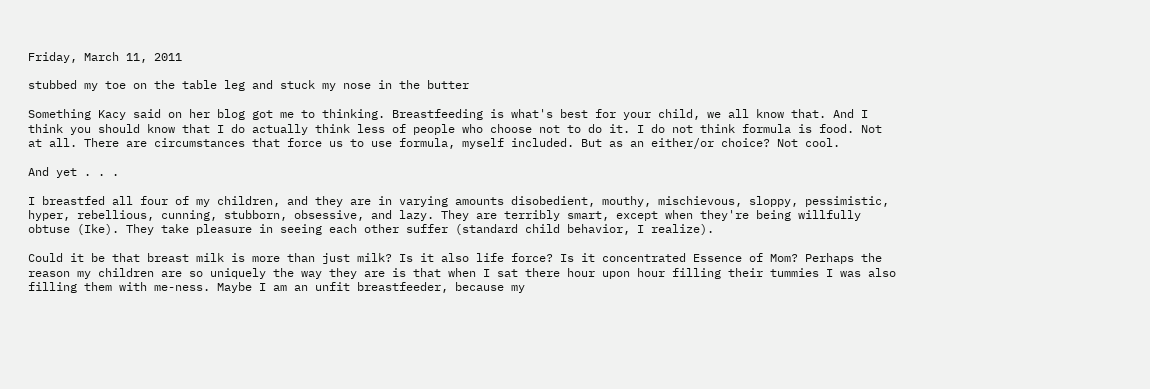Friday, March 11, 2011

stubbed my toe on the table leg and stuck my nose in the butter

Something Kacy said on her blog got me to thinking. Breastfeeding is what's best for your child, we all know that. And I think you should know that I do actually think less of people who choose not to do it. I do not think formula is food. Not at all. There are circumstances that force us to use formula, myself included. But as an either/or choice? Not cool.

And yet . . .

I breastfed all four of my children, and they are in varying amounts disobedient, mouthy, mischievous, sloppy, pessimistic, hyper, rebellious, cunning, stubborn, obsessive, and lazy. They are terribly smart, except when they're being willfully obtuse (Ike). They take pleasure in seeing each other suffer (standard child behavior, I realize).

Could it be that breast milk is more than just milk? Is it also life force? Is it concentrated Essence of Mom? Perhaps the reason my children are so uniquely the way they are is that when I sat there hour upon hour filling their tummies I was also filling them with me-ness. Maybe I am an unfit breastfeeder, because my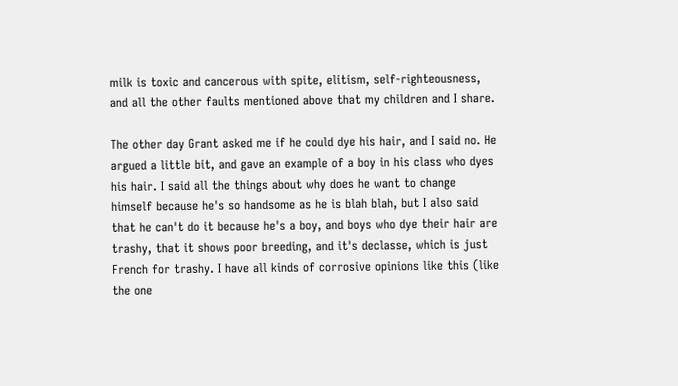milk is toxic and cancerous with spite, elitism, self-righteousness, and all the other faults mentioned above that my children and I share.

The other day Grant asked me if he could dye his hair, and I said no. He argued a little bit, and gave an example of a boy in his class who dyes his hair. I said all the things about why does he want to change himself because he's so handsome as he is blah blah, but I also said that he can't do it because he's a boy, and boys who dye their hair are trashy, that it shows poor breeding, and it's declasse, which is just French for trashy. I have all kinds of corrosive opinions like this (like the one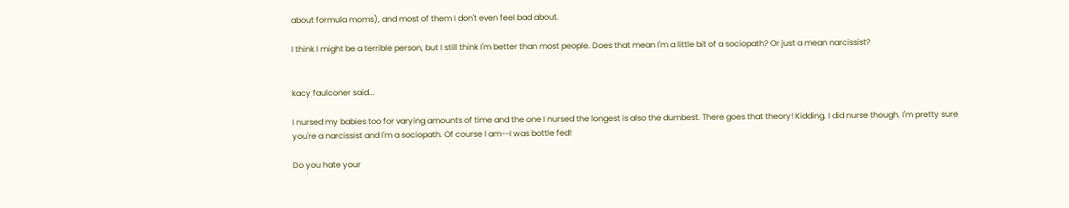about formula moms), and most of them I don't even feel bad about.

I think I might be a terrible person, but I still think I'm better than most people. Does that mean I'm a little bit of a sociopath? Or just a mean narcissist?


kacy faulconer said...

I nursed my babies too for varying amounts of time and the one I nursed the longest is also the dumbest. There goes that theory! Kidding. I did nurse though. I'm pretty sure you're a narcissist and I'm a sociopath. Of course I am--I was bottle fed!

Do you hate your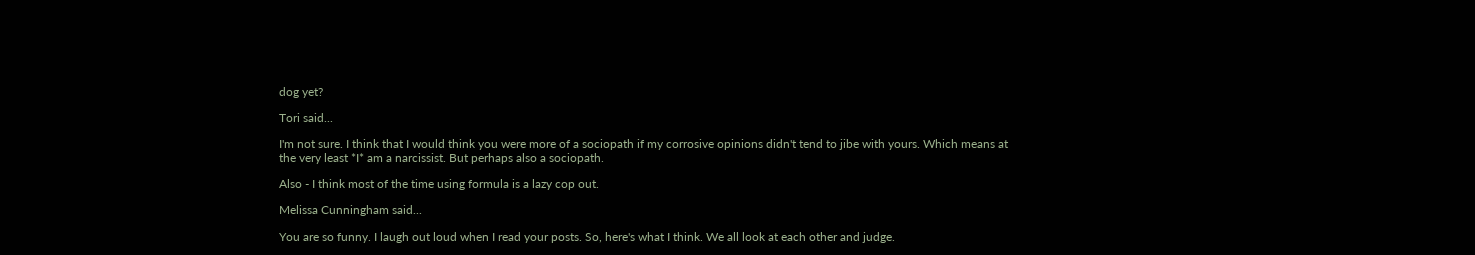dog yet?

Tori said...

I'm not sure. I think that I would think you were more of a sociopath if my corrosive opinions didn't tend to jibe with yours. Which means at the very least *I* am a narcissist. But perhaps also a sociopath.

Also - I think most of the time using formula is a lazy cop out.

Melissa Cunningham said...

You are so funny. I laugh out loud when I read your posts. So, here's what I think. We all look at each other and judge.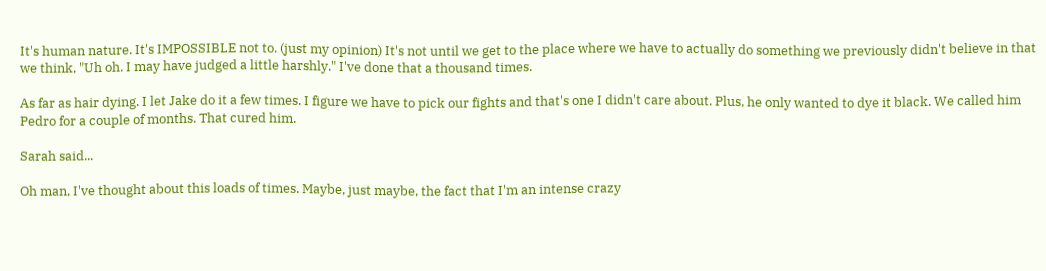It's human nature. It's IMPOSSIBLE not to. (just my opinion) It's not until we get to the place where we have to actually do something we previously didn't believe in that we think, "Uh oh. I may have judged a little harshly." I've done that a thousand times.

As far as hair dying. I let Jake do it a few times. I figure we have to pick our fights and that's one I didn't care about. Plus, he only wanted to dye it black. We called him Pedro for a couple of months. That cured him.

Sarah said...

Oh man, I've thought about this loads of times. Maybe, just maybe, the fact that I'm an intense crazy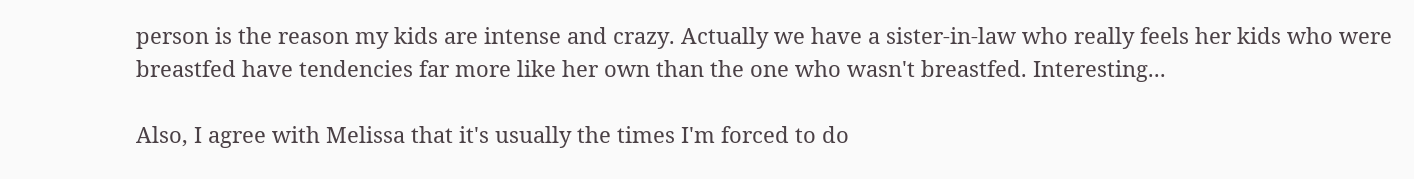person is the reason my kids are intense and crazy. Actually we have a sister-in-law who really feels her kids who were breastfed have tendencies far more like her own than the one who wasn't breastfed. Interesting...

Also, I agree with Melissa that it's usually the times I'm forced to do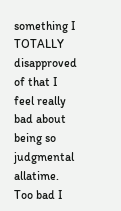something I TOTALLY disapproved of that I feel really bad about being so judgmental allatime. Too bad I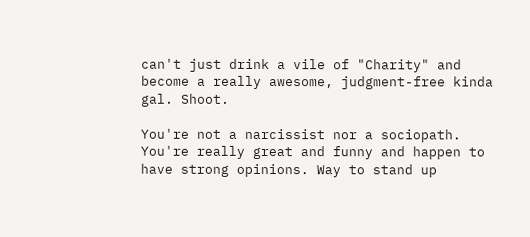can't just drink a vile of "Charity" and become a really awesome, judgment-free kinda gal. Shoot.

You're not a narcissist nor a sociopath. You're really great and funny and happen to have strong opinions. Way to stand up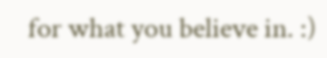for what you believe in. :)